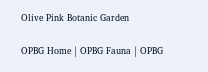Olive Pink Botanic Garden

OPBG Home | OPBG Fauna | OPBG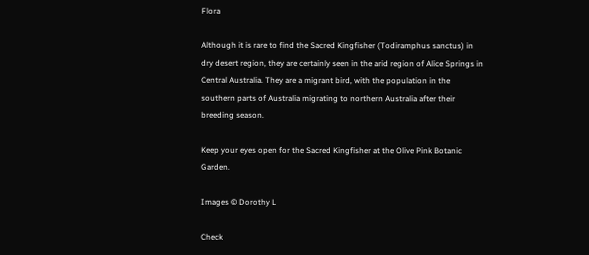Flora

Although it is rare to find the Sacred Kingfisher (Todiramphus sanctus) in dry desert region, they are certainly seen in the arid region of Alice Springs in Central Australia. They are a migrant bird, with the population in the southern parts of Australia migrating to northern Australia after their breeding season.

Keep your eyes open for the Sacred Kingfisher at the Olive Pink Botanic Garden.

Images © Dorothy L

Check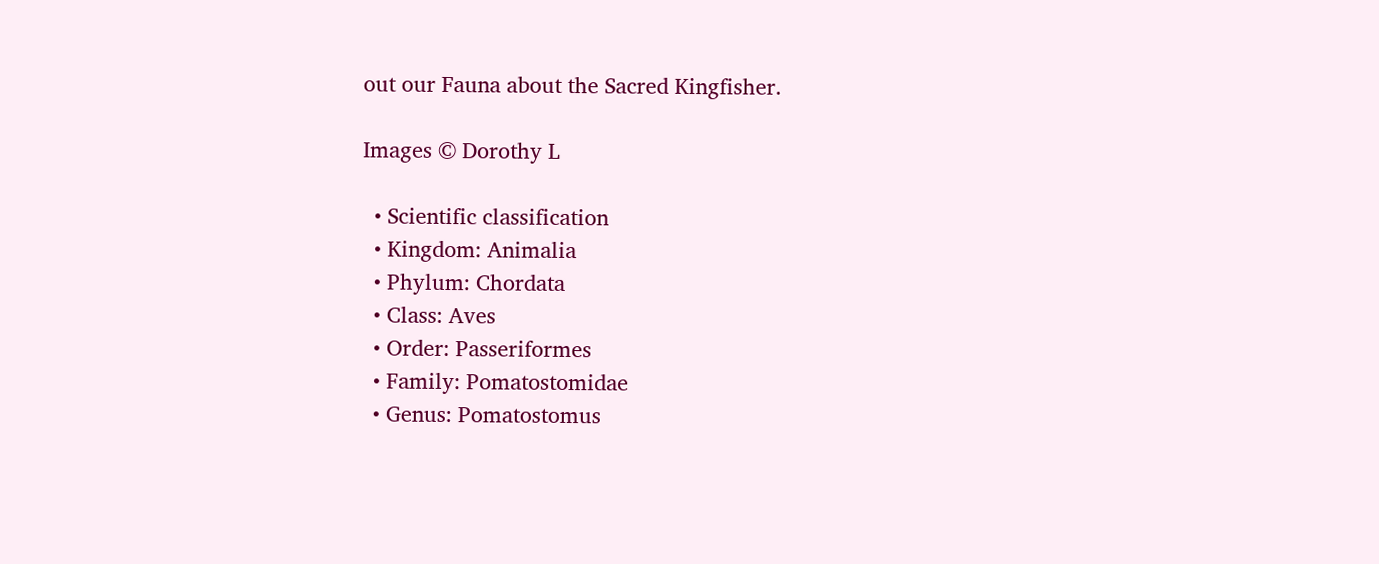out our Fauna about the Sacred Kingfisher.

Images © Dorothy L

  • Scientific classification
  • Kingdom: Animalia
  • Phylum: Chordata
  • Class: Aves
  • Order: Passeriformes
  • Family: Pomatostomidae
  • Genus: Pomatostomus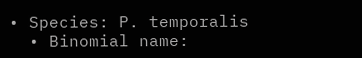• Species: P. temporalis
  • Binomial name: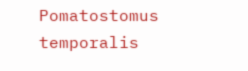Pomatostomus temporalis